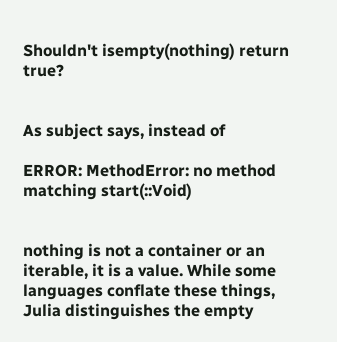Shouldn't isempty(nothing) return true?


As subject says, instead of

ERROR: MethodError: no method matching start(::Void)


nothing is not a container or an iterable, it is a value. While some languages conflate these things, Julia distinguishes the empty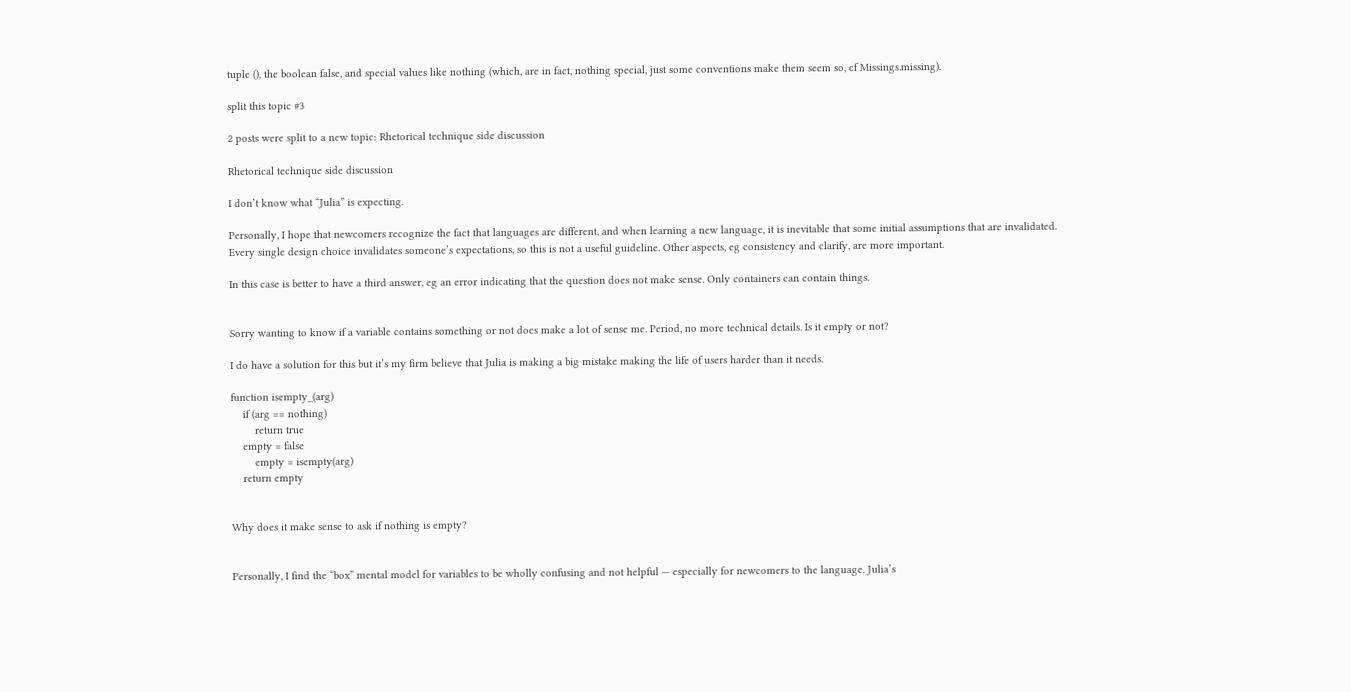tuple (), the boolean false, and special values like nothing (which, are in fact, nothing special, just some conventions make them seem so, cf Missings.missing).

split this topic #3

2 posts were split to a new topic: Rhetorical technique side discussion

Rhetorical technique side discussion

I don’t know what “Julia” is expecting.

Personally, I hope that newcomers recognize the fact that languages are different, and when learning a new language, it is inevitable that some initial assumptions that are invalidated. Every single design choice invalidates someone’s expectations, so this is not a useful guideline. Other aspects, eg consistency and clarify, are more important.

In this case is better to have a third answer, eg an error indicating that the question does not make sense. Only containers can contain things.


Sorry wanting to know if a variable contains something or not does make a lot of sense me. Period, no more technical details. Is it empty or not?

I do have a solution for this but it’s my firm believe that Julia is making a big mistake making the life of users harder than it needs.

function isempty_(arg)
    if (arg == nothing)
        return true
    empty = false
        empty = isempty(arg)
    return empty


Why does it make sense to ask if nothing is empty?


Personally, I find the “box” mental model for variables to be wholly confusing and not helpful — especially for newcomers to the language. Julia’s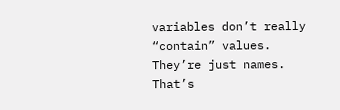variables don’t really “contain” values. They’re just names. That’s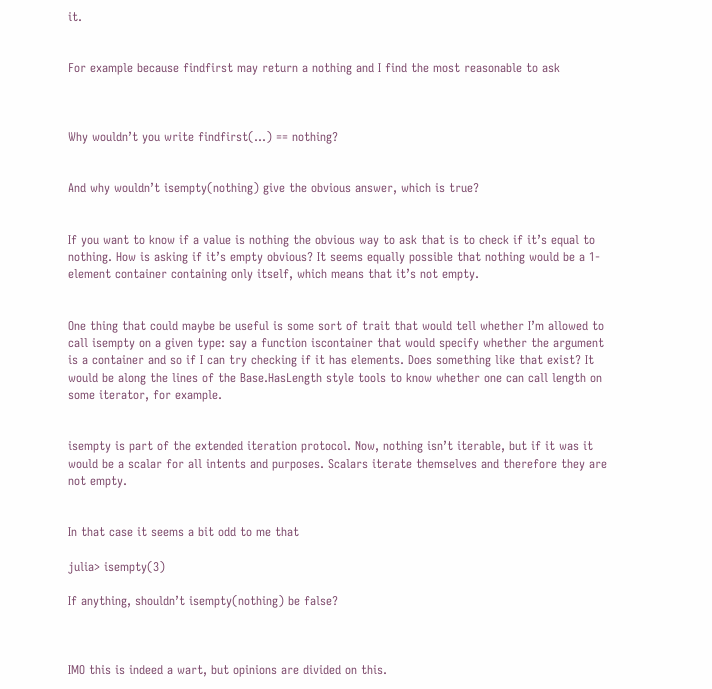it.


For example because findfirst may return a nothing and I find the most reasonable to ask



Why wouldn’t you write findfirst(...) == nothing?


And why wouldn’t isempty(nothing) give the obvious answer, which is true?


If you want to know if a value is nothing the obvious way to ask that is to check if it’s equal to nothing. How is asking if it’s empty obvious? It seems equally possible that nothing would be a 1-element container containing only itself, which means that it’s not empty.


One thing that could maybe be useful is some sort of trait that would tell whether I’m allowed to call isempty on a given type: say a function iscontainer that would specify whether the argument is a container and so if I can try checking if it has elements. Does something like that exist? It would be along the lines of the Base.HasLength style tools to know whether one can call length on some iterator, for example.


isempty is part of the extended iteration protocol. Now, nothing isn’t iterable, but if it was it would be a scalar for all intents and purposes. Scalars iterate themselves and therefore they are not empty.


In that case it seems a bit odd to me that

julia> isempty(3)

If anything, shouldn’t isempty(nothing) be false?



IMO this is indeed a wart, but opinions are divided on this.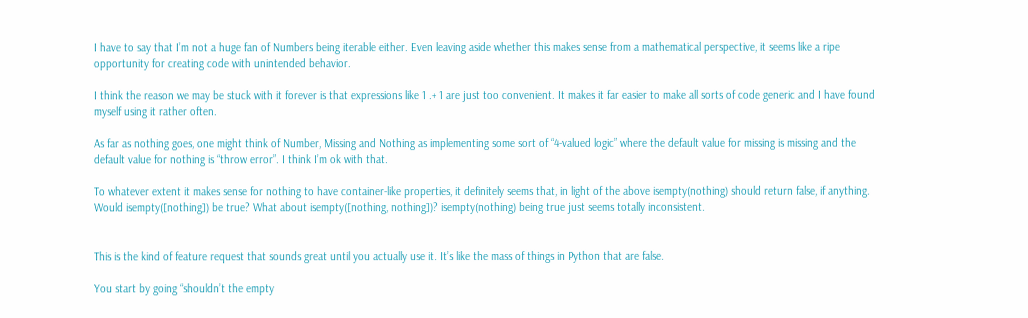I have to say that I’m not a huge fan of Numbers being iterable either. Even leaving aside whether this makes sense from a mathematical perspective, it seems like a ripe opportunity for creating code with unintended behavior.

I think the reason we may be stuck with it forever is that expressions like 1 .+ 1 are just too convenient. It makes it far easier to make all sorts of code generic and I have found myself using it rather often.

As far as nothing goes, one might think of Number, Missing and Nothing as implementing some sort of “4-valued logic” where the default value for missing is missing and the default value for nothing is “throw error”. I think I’m ok with that.

To whatever extent it makes sense for nothing to have container-like properties, it definitely seems that, in light of the above isempty(nothing) should return false, if anything. Would isempty([nothing]) be true? What about isempty([nothing, nothing])? isempty(nothing) being true just seems totally inconsistent.


This is the kind of feature request that sounds great until you actually use it. It’s like the mass of things in Python that are false.

You start by going “shouldn’t the empty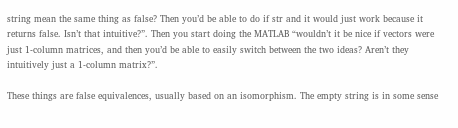string mean the same thing as false? Then you’d be able to do if str and it would just work because it returns false. Isn’t that intuitive?”. Then you start doing the MATLAB “wouldn’t it be nice if vectors were just 1-column matrices, and then you’d be able to easily switch between the two ideas? Aren’t they intuitively just a 1-column matrix?”.

These things are false equivalences, usually based on an isomorphism. The empty string is in some sense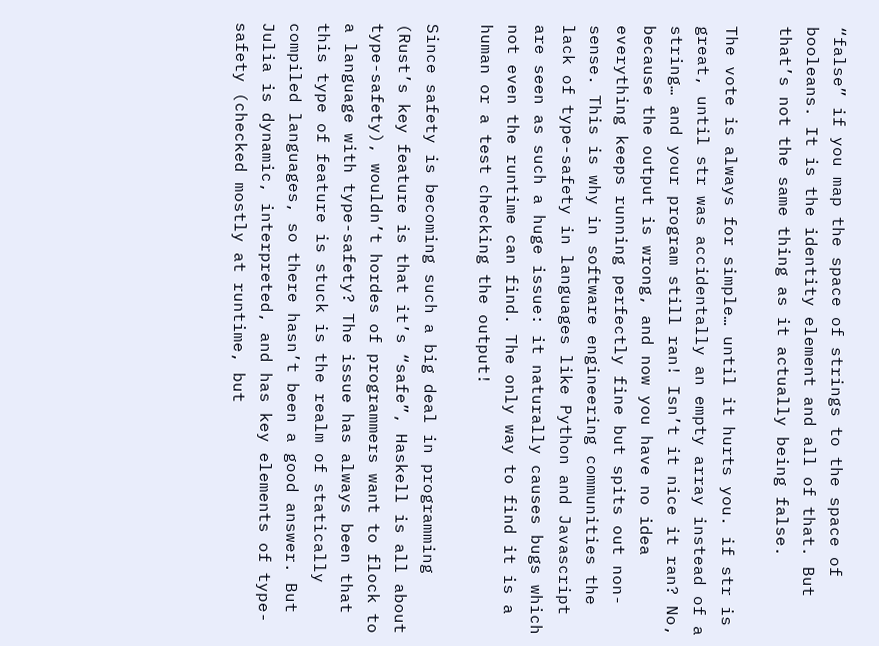“false” if you map the space of strings to the space of booleans. It is the identity element and all of that. But that’s not the same thing as it actually being false.

The vote is always for simple… until it hurts you. if str is great, until str was accidentally an empty array instead of a string… and your program still ran! Isn’t it nice it ran? No, because the output is wrong, and now you have no idea everything keeps running perfectly fine but spits out non-sense. This is why in software engineering communities the lack of type-safety in languages like Python and Javascript are seen as such a huge issue: it naturally causes bugs which not even the runtime can find. The only way to find it is a human or a test checking the output!

Since safety is becoming such a big deal in programming (Rust’s key feature is that it’s “safe”, Haskell is all about type-safety), wouldn’t hordes of programmers want to flock to a language with type-safety? The issue has always been that this type of feature is stuck is the realm of statically compiled languages, so there hasn’t been a good answer. But Julia is dynamic, interpreted, and has key elements of type-safety (checked mostly at runtime, but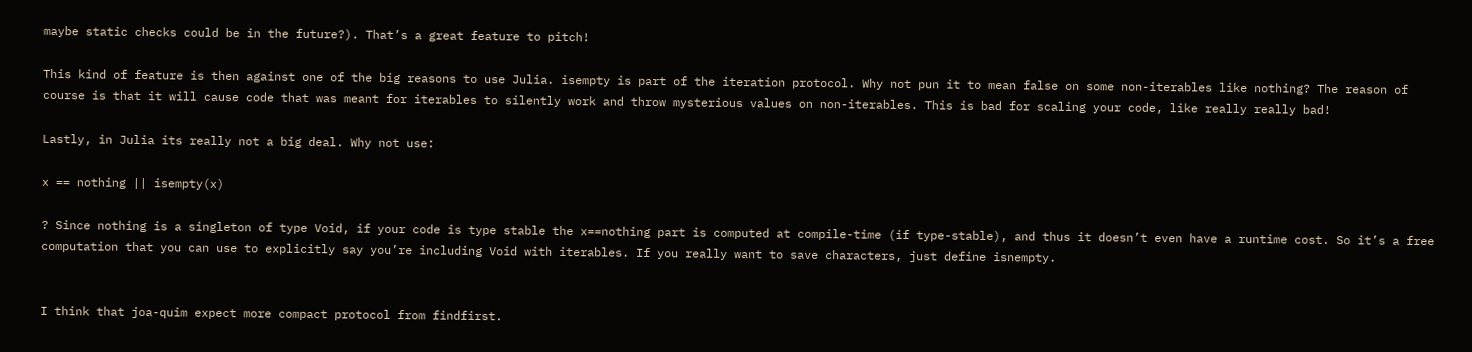maybe static checks could be in the future?). That’s a great feature to pitch!

This kind of feature is then against one of the big reasons to use Julia. isempty is part of the iteration protocol. Why not pun it to mean false on some non-iterables like nothing? The reason of course is that it will cause code that was meant for iterables to silently work and throw mysterious values on non-iterables. This is bad for scaling your code, like really really bad!

Lastly, in Julia its really not a big deal. Why not use:

x == nothing || isempty(x)

? Since nothing is a singleton of type Void, if your code is type stable the x==nothing part is computed at compile-time (if type-stable), and thus it doesn’t even have a runtime cost. So it’s a free computation that you can use to explicitly say you’re including Void with iterables. If you really want to save characters, just define isnempty.


I think that joa-quim expect more compact protocol from findfirst.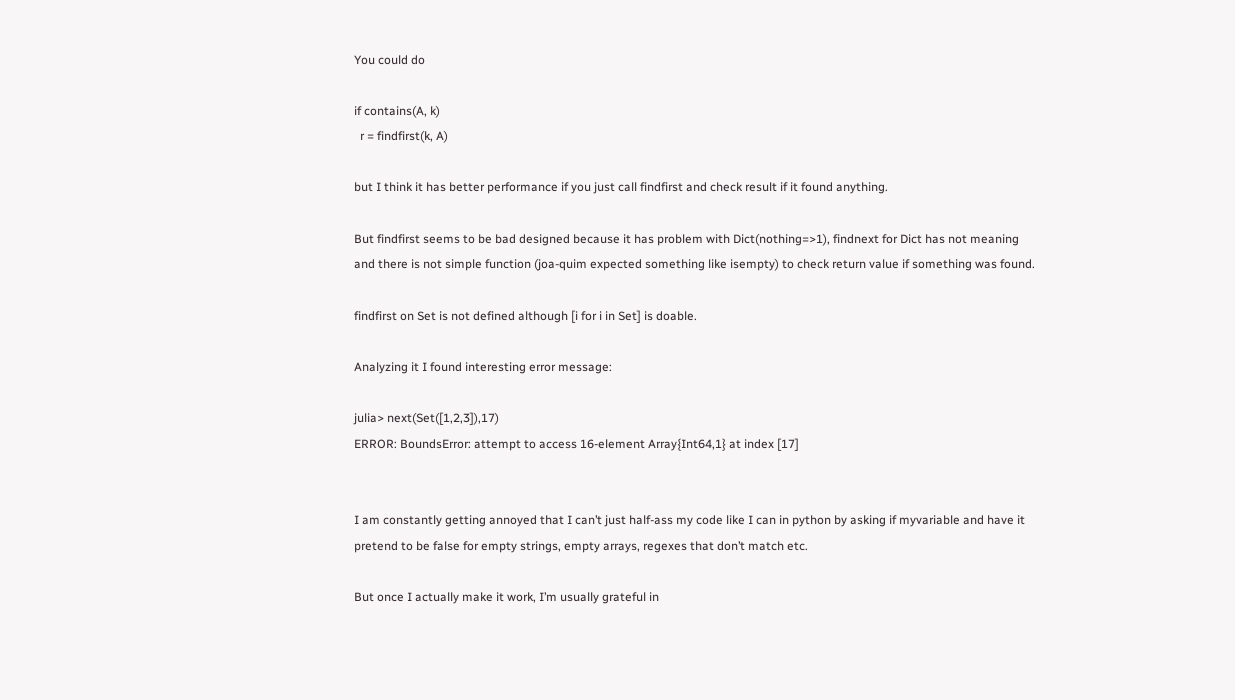You could do

if contains(A, k)
  r = findfirst(k, A)

but I think it has better performance if you just call findfirst and check result if it found anything.

But findfirst seems to be bad designed because it has problem with Dict(nothing=>1), findnext for Dict has not meaning and there is not simple function (joa-quim expected something like isempty) to check return value if something was found.

findfirst on Set is not defined although [i for i in Set] is doable.

Analyzing it I found interesting error message:

julia> next(Set([1,2,3]),17)
ERROR: BoundsError: attempt to access 16-element Array{Int64,1} at index [17]


I am constantly getting annoyed that I can’t just half-ass my code like I can in python by asking if myvariable and have it pretend to be false for empty strings, empty arrays, regexes that don’t match etc.

But once I actually make it work, I’m usually grateful in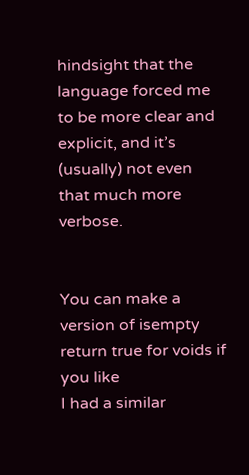hindsight that the language forced me to be more clear and explicit, and it’s (usually) not even that much more verbose.


You can make a version of isempty return true for voids if you like
I had a similar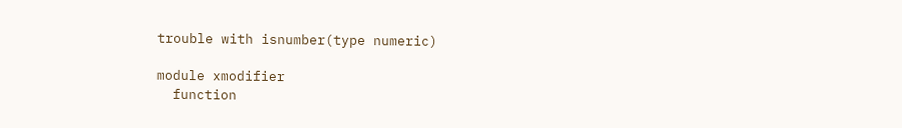trouble with isnumber(type numeric)

module xmodifier
  function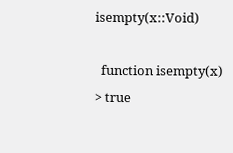isempty(x::Void)

  function isempty(x)
> true